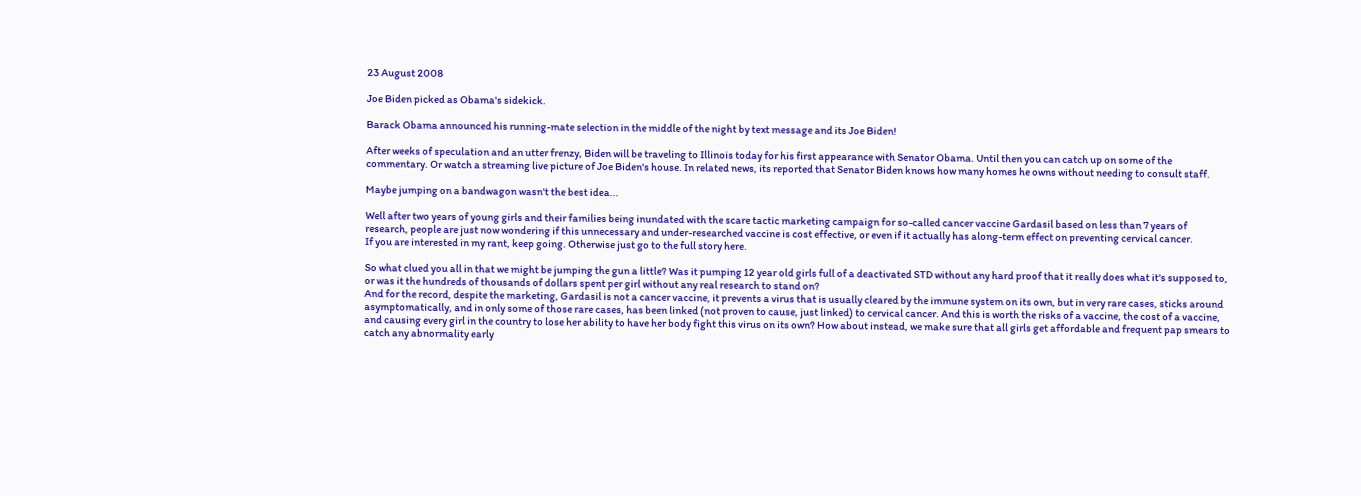23 August 2008

Joe Biden picked as Obama's sidekick.

Barack Obama announced his running-mate selection in the middle of the night by text message and its Joe Biden!

After weeks of speculation and an utter frenzy, Biden will be traveling to Illinois today for his first appearance with Senator Obama. Until then you can catch up on some of the commentary. Or watch a streaming live picture of Joe Biden's house. In related news, its reported that Senator Biden knows how many homes he owns without needing to consult staff.

Maybe jumping on a bandwagon wasn't the best idea...

Well after two years of young girls and their families being inundated with the scare tactic marketing campaign for so-called cancer vaccine Gardasil based on less than 7 years of research, people are just now wondering if this unnecessary and under-researched vaccine is cost effective, or even if it actually has along-term effect on preventing cervical cancer.
If you are interested in my rant, keep going. Otherwise just go to the full story here.

So what clued you all in that we might be jumping the gun a little? Was it pumping 12 year old girls full of a deactivated STD without any hard proof that it really does what it's supposed to, or was it the hundreds of thousands of dollars spent per girl without any real research to stand on?
And for the record, despite the marketing, Gardasil is not a cancer vaccine, it prevents a virus that is usually cleared by the immune system on its own, but in very rare cases, sticks around asymptomatically, and in only some of those rare cases, has been linked (not proven to cause, just linked) to cervical cancer. And this is worth the risks of a vaccine, the cost of a vaccine, and causing every girl in the country to lose her ability to have her body fight this virus on its own? How about instead, we make sure that all girls get affordable and frequent pap smears to catch any abnormality early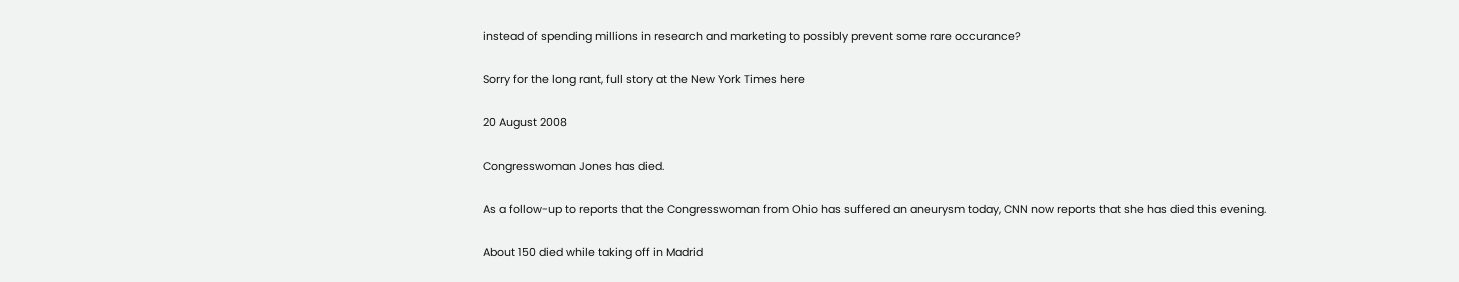instead of spending millions in research and marketing to possibly prevent some rare occurance?

Sorry for the long rant, full story at the New York Times here

20 August 2008

Congresswoman Jones has died.

As a follow-up to reports that the Congresswoman from Ohio has suffered an aneurysm today, CNN now reports that she has died this evening.

About 150 died while taking off in Madrid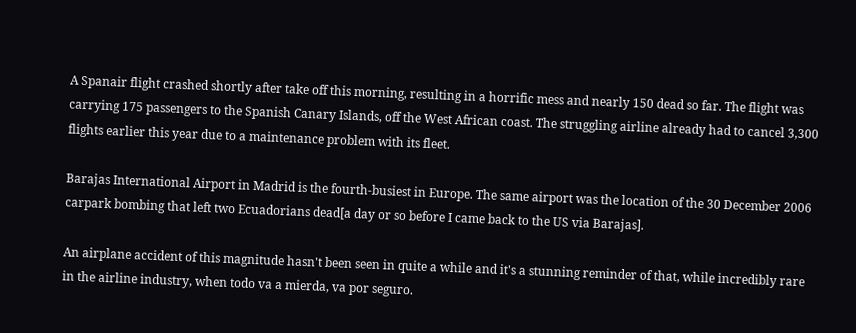A Spanair flight crashed shortly after take off this morning, resulting in a horrific mess and nearly 150 dead so far. The flight was carrying 175 passengers to the Spanish Canary Islands, off the West African coast. The struggling airline already had to cancel 3,300 flights earlier this year due to a maintenance problem with its fleet.

Barajas International Airport in Madrid is the fourth-busiest in Europe. The same airport was the location of the 30 December 2006 carpark bombing that left two Ecuadorians dead[a day or so before I came back to the US via Barajas].

An airplane accident of this magnitude hasn't been seen in quite a while and it's a stunning reminder of that, while incredibly rare in the airline industry, when todo va a mierda, va por seguro.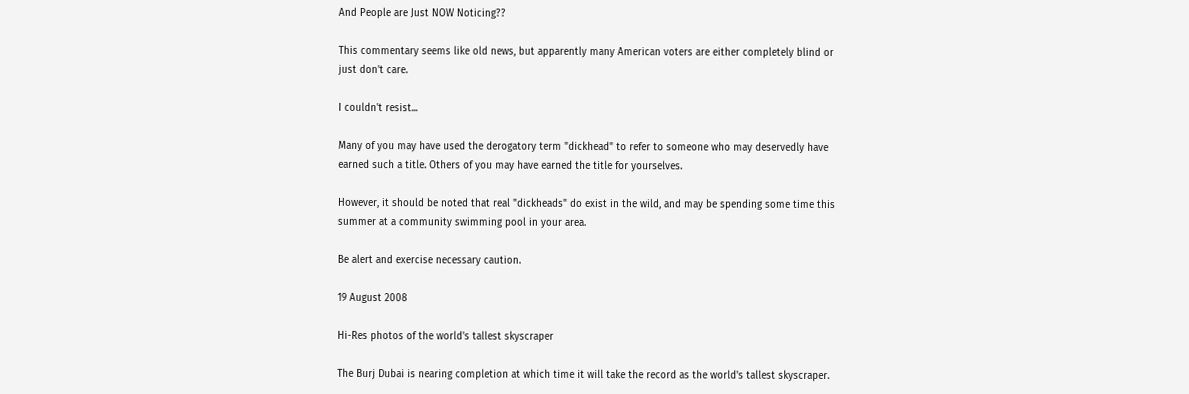And People are Just NOW Noticing??

This commentary seems like old news, but apparently many American voters are either completely blind or just don't care.

I couldn't resist...

Many of you may have used the derogatory term "dickhead" to refer to someone who may deservedly have earned such a title. Others of you may have earned the title for yourselves.

However, it should be noted that real "dickheads" do exist in the wild, and may be spending some time this summer at a community swimming pool in your area.

Be alert and exercise necessary caution.

19 August 2008

Hi-Res photos of the world's tallest skyscraper

The Burj Dubai is nearing completion at which time it will take the record as the world's tallest skyscraper.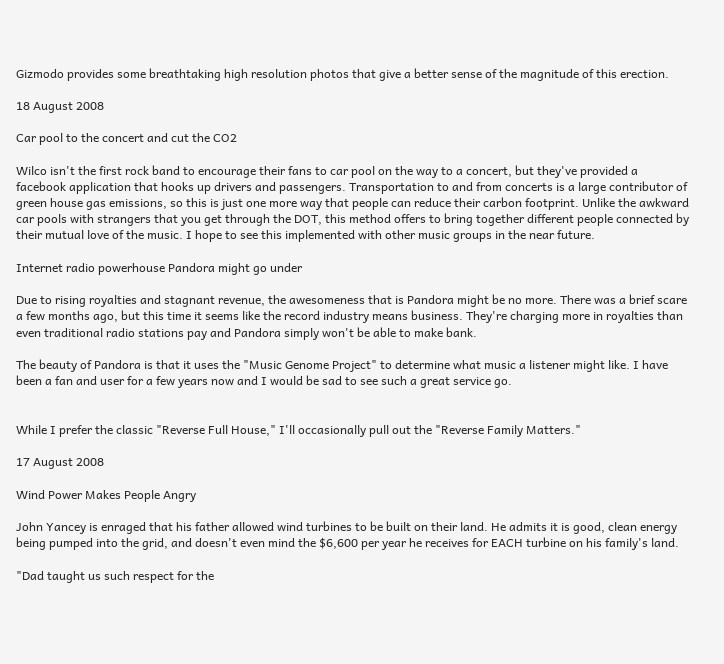Gizmodo provides some breathtaking high resolution photos that give a better sense of the magnitude of this erection.

18 August 2008

Car pool to the concert and cut the CO2

Wilco isn't the first rock band to encourage their fans to car pool on the way to a concert, but they've provided a facebook application that hooks up drivers and passengers. Transportation to and from concerts is a large contributor of green house gas emissions, so this is just one more way that people can reduce their carbon footprint. Unlike the awkward car pools with strangers that you get through the DOT, this method offers to bring together different people connected by their mutual love of the music. I hope to see this implemented with other music groups in the near future.

Internet radio powerhouse Pandora might go under

Due to rising royalties and stagnant revenue, the awesomeness that is Pandora might be no more. There was a brief scare a few months ago, but this time it seems like the record industry means business. They're charging more in royalties than even traditional radio stations pay and Pandora simply won't be able to make bank.

The beauty of Pandora is that it uses the "Music Genome Project" to determine what music a listener might like. I have been a fan and user for a few years now and I would be sad to see such a great service go.


While I prefer the classic "Reverse Full House," I'll occasionally pull out the "Reverse Family Matters."

17 August 2008

Wind Power Makes People Angry

John Yancey is enraged that his father allowed wind turbines to be built on their land. He admits it is good, clean energy being pumped into the grid, and doesn't even mind the $6,600 per year he receives for EACH turbine on his family's land.

"Dad taught us such respect for the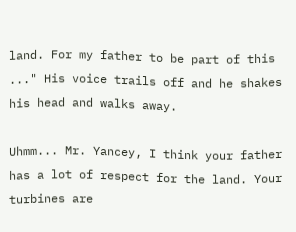land. For my father to be part of this ..." His voice trails off and he shakes his head and walks away.

Uhmm... Mr. Yancey, I think your father has a lot of respect for the land. Your turbines are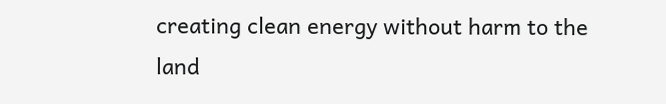creating clean energy without harm to the land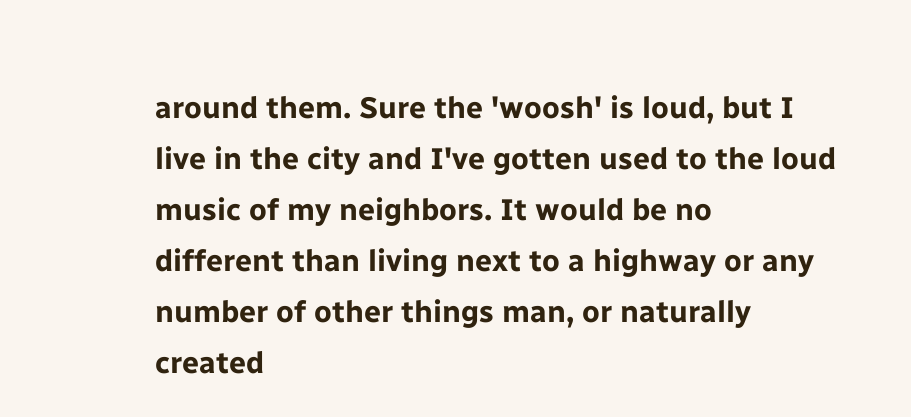around them. Sure the 'woosh' is loud, but I live in the city and I've gotten used to the loud music of my neighbors. It would be no different than living next to a highway or any number of other things man, or naturally created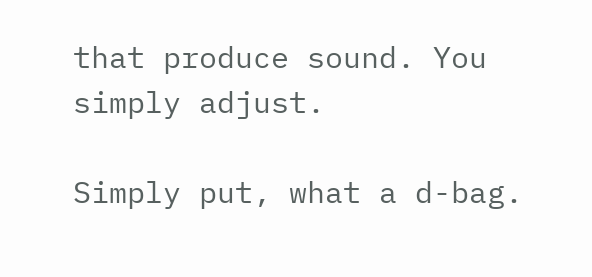that produce sound. You simply adjust.

Simply put, what a d-bag.